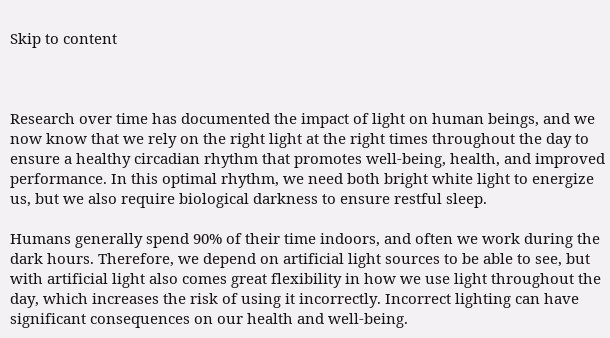Skip to content



Research over time has documented the impact of light on human beings, and we now know that we rely on the right light at the right times throughout the day to ensure a healthy circadian rhythm that promotes well-being, health, and improved performance. In this optimal rhythm, we need both bright white light to energize us, but we also require biological darkness to ensure restful sleep.

Humans generally spend 90% of their time indoors, and often we work during the dark hours. Therefore, we depend on artificial light sources to be able to see, but with artificial light also comes great flexibility in how we use light throughout the day, which increases the risk of using it incorrectly. Incorrect lighting can have significant consequences on our health and well-being.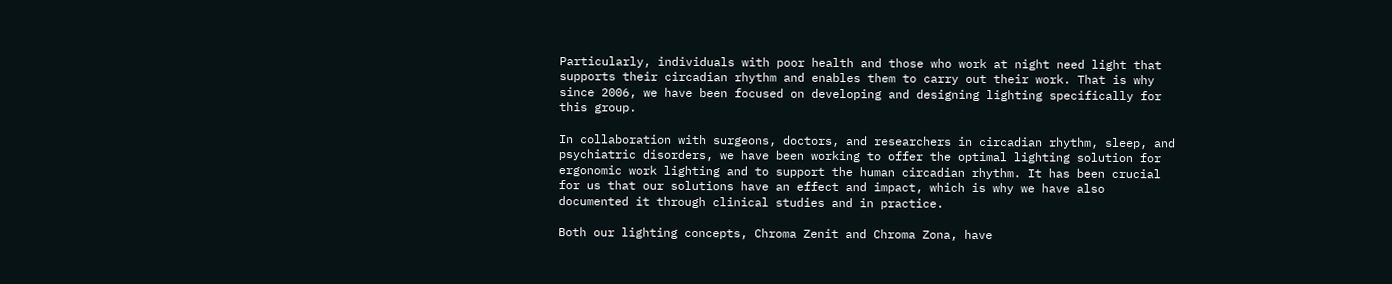Particularly, individuals with poor health and those who work at night need light that supports their circadian rhythm and enables them to carry out their work. That is why since 2006, we have been focused on developing and designing lighting specifically for this group.

In collaboration with surgeons, doctors, and researchers in circadian rhythm, sleep, and psychiatric disorders, we have been working to offer the optimal lighting solution for ergonomic work lighting and to support the human circadian rhythm. It has been crucial for us that our solutions have an effect and impact, which is why we have also documented it through clinical studies and in practice.

Both our lighting concepts, Chroma Zenit and Chroma Zona, have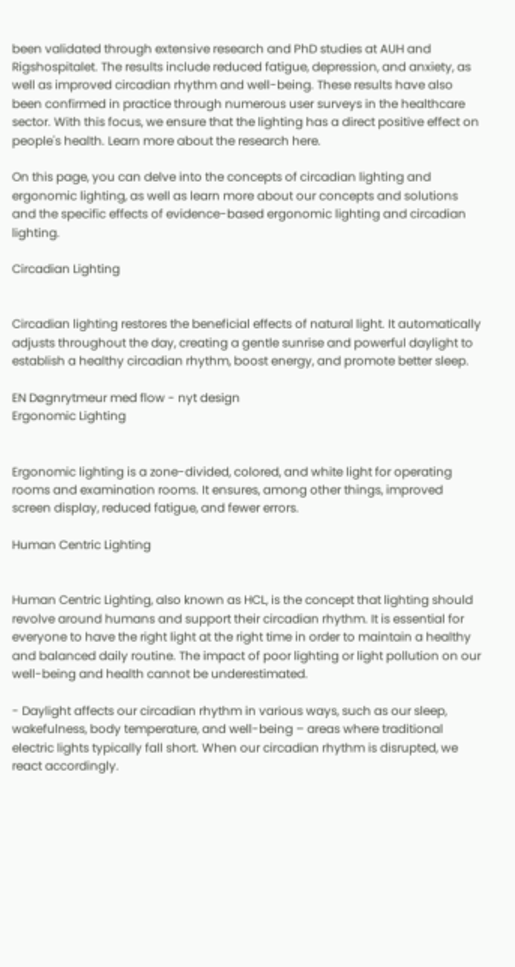been validated through extensive research and PhD studies at AUH and Rigshospitalet. The results include reduced fatigue, depression, and anxiety, as well as improved circadian rhythm and well-being. These results have also been confirmed in practice through numerous user surveys in the healthcare sector. With this focus, we ensure that the lighting has a direct positive effect on people's health. Learn more about the research here.

On this page, you can delve into the concepts of circadian lighting and ergonomic lighting, as well as learn more about our concepts and solutions and the specific effects of evidence-based ergonomic lighting and circadian lighting.

Circadian Lighting


Circadian lighting restores the beneficial effects of natural light. It automatically adjusts throughout the day, creating a gentle sunrise and powerful daylight to establish a healthy circadian rhythm, boost energy, and promote better sleep.

EN Døgnrytmeur med flow - nyt design
Ergonomic Lighting


Ergonomic lighting is a zone-divided, colored, and white light for operating rooms and examination rooms. It ensures, among other things, improved screen display, reduced fatigue, and fewer errors.

Human Centric Lighting


Human Centric Lighting, also known as HCL, is the concept that lighting should revolve around humans and support their circadian rhythm. It is essential for everyone to have the right light at the right time in order to maintain a healthy and balanced daily routine. The impact of poor lighting or light pollution on our well-being and health cannot be underestimated.

- Daylight affects our circadian rhythm in various ways, such as our sleep, wakefulness, body temperature, and well-being – areas where traditional electric lights typically fall short. When our circadian rhythm is disrupted, we react accordingly.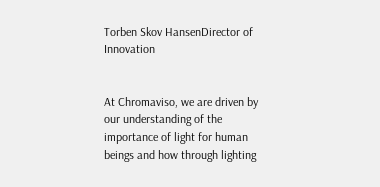Torben Skov HansenDirector of Innovation


At Chromaviso, we are driven by our understanding of the importance of light for human beings and how through lighting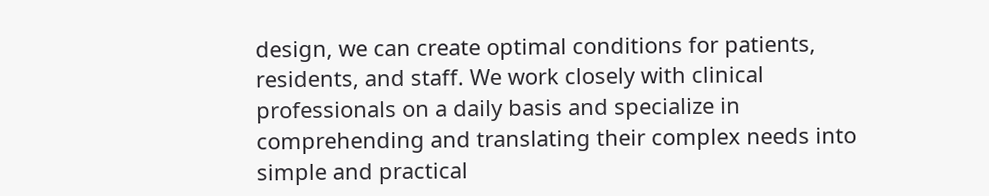design, we can create optimal conditions for patients, residents, and staff. We work closely with clinical professionals on a daily basis and specialize in comprehending and translating their complex needs into simple and practical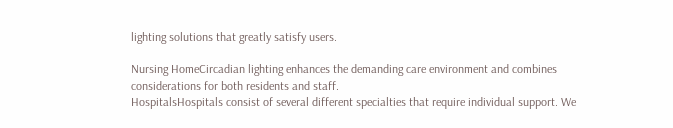lighting solutions that greatly satisfy users.

Nursing HomeCircadian lighting enhances the demanding care environment and combines considerations for both residents and staff.
HospitalsHospitals consist of several different specialties that require individual support. We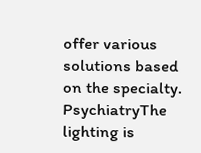offer various solutions based on the specialty.
PsychiatryThe lighting is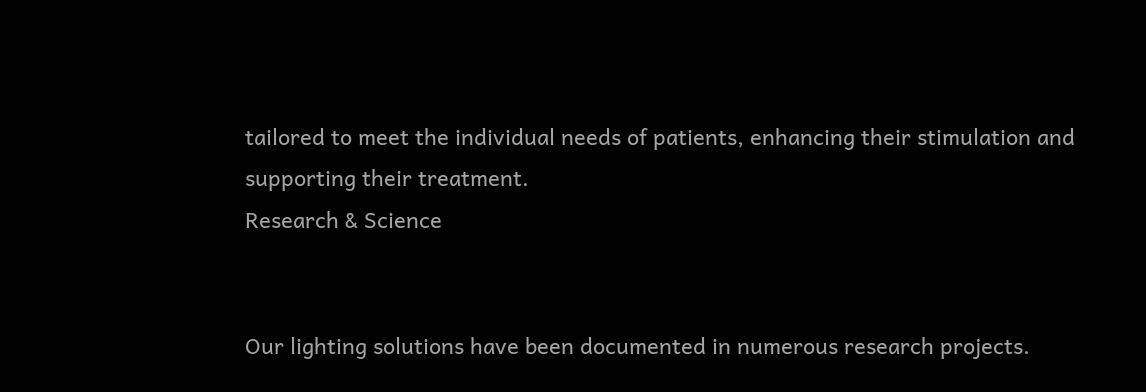tailored to meet the individual needs of patients, enhancing their stimulation and supporting their treatment.
Research & Science


Our lighting solutions have been documented in numerous research projects.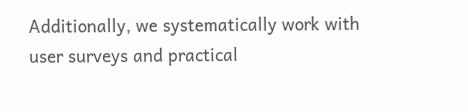Additionally, we systematically work with user surveys and practical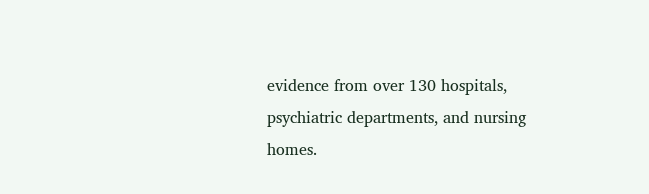evidence from over 130 hospitals, psychiatric departments, and nursing homes.